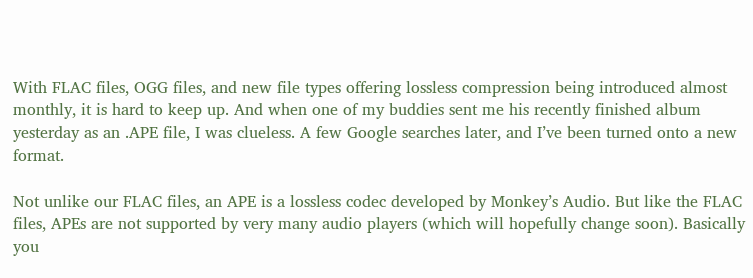With FLAC files, OGG files, and new file types offering lossless compression being introduced almost monthly, it is hard to keep up. And when one of my buddies sent me his recently finished album yesterday as an .APE file, I was clueless. A few Google searches later, and I’ve been turned onto a new format.

Not unlike our FLAC files, an APE is a lossless codec developed by Monkey’s Audio. But like the FLAC files, APEs are not supported by very many audio players (which will hopefully change soon). Basically you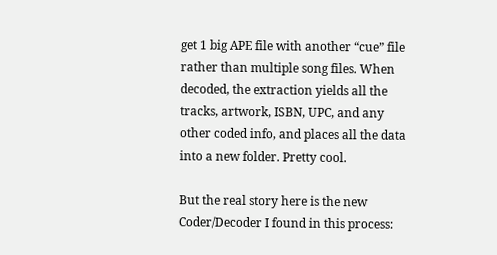get 1 big APE file with another “cue” file rather than multiple song files. When decoded, the extraction yields all the tracks, artwork, ISBN, UPC, and any other coded info, and places all the data into a new folder. Pretty cool.

But the real story here is the new Coder/Decoder I found in this process: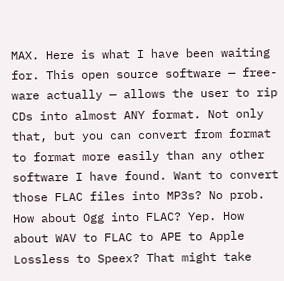MAX. Here is what I have been waiting for. This open source software — free-ware actually — allows the user to rip CDs into almost ANY format. Not only that, but you can convert from format to format more easily than any other software I have found. Want to convert those FLAC files into MP3s? No prob. How about Ogg into FLAC? Yep. How about WAV to FLAC to APE to Apple Lossless to Speex? That might take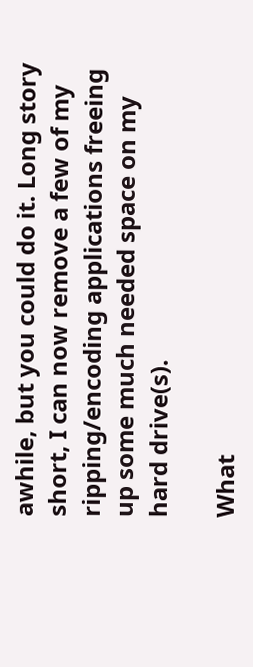awhile, but you could do it. Long story short, I can now remove a few of my ripping/encoding applications freeing up some much needed space on my hard drive(s).

What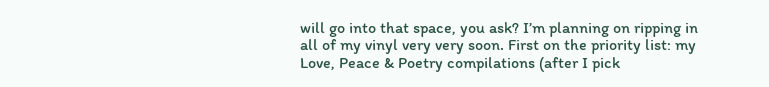will go into that space, you ask? I’m planning on ripping in all of my vinyl very very soon. First on the priority list: my Love, Peace & Poetry compilations (after I pick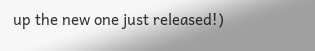up the new one just released!)